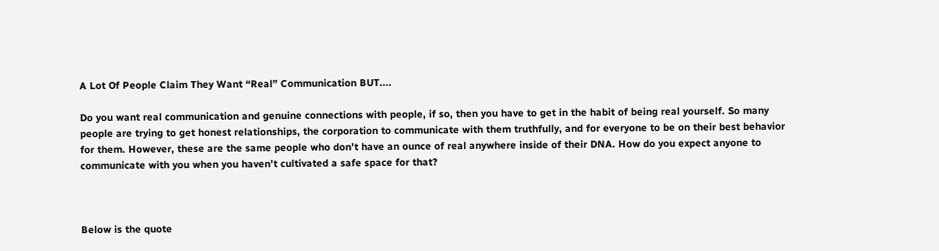A Lot Of People Claim They Want “Real” Communication BUT....

Do you want real communication and genuine connections with people, if so, then you have to get in the habit of being real yourself. So many people are trying to get honest relationships, the corporation to communicate with them truthfully, and for everyone to be on their best behavior for them. However, these are the same people who don’t have an ounce of real anywhere inside of their DNA. How do you expect anyone to communicate with you when you haven’t cultivated a safe space for that?



Below is the quote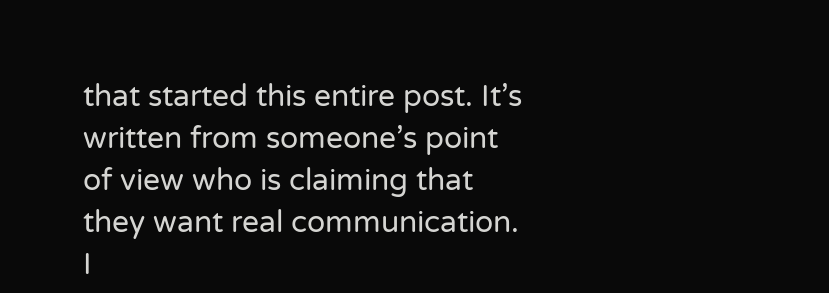that started this entire post. It’s written from someone’s point of view who is claiming that they want real communication. I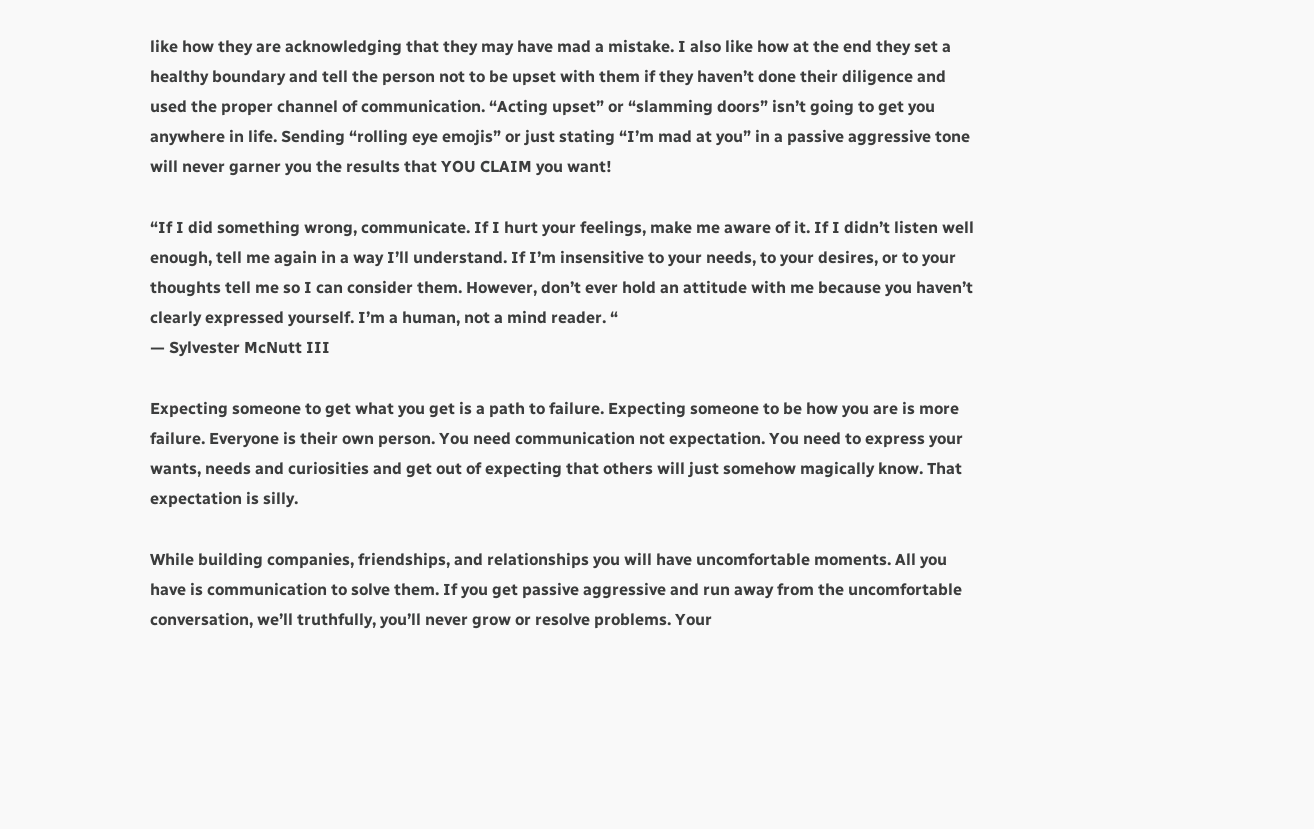like how they are acknowledging that they may have mad a mistake. I also like how at the end they set a healthy boundary and tell the person not to be upset with them if they haven’t done their diligence and used the proper channel of communication. “Acting upset” or “slamming doors” isn’t going to get you anywhere in life. Sending “rolling eye emojis” or just stating “I’m mad at you” in a passive aggressive tone will never garner you the results that YOU CLAIM you want!

“If I did something wrong, communicate. If I hurt your feelings, make me aware of it. If I didn’t listen well enough, tell me again in a way I’ll understand. If I’m insensitive to your needs, to your desires, or to your thoughts tell me so I can consider them. However, don’t ever hold an attitude with me because you haven’t clearly expressed yourself. I’m a human, not a mind reader. “
— Sylvester McNutt III

Expecting someone to get what you get is a path to failure. Expecting someone to be how you are is more failure. Everyone is their own person. You need communication not expectation. You need to express your wants, needs and curiosities and get out of expecting that others will just somehow magically know. That expectation is silly.

While building companies, friendships, and relationships you will have uncomfortable moments. All you have is communication to solve them. If you get passive aggressive and run away from the uncomfortable conversation, we’ll truthfully, you’ll never grow or resolve problems. Your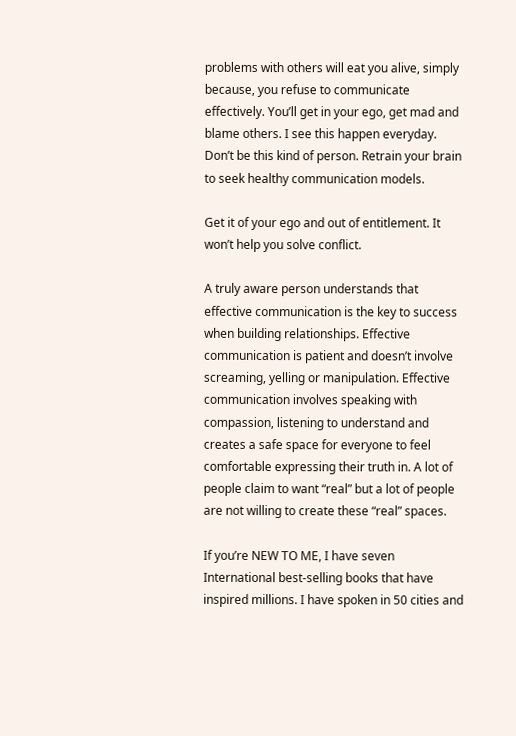problems with others will eat you alive, simply because, you refuse to communicate effectively. You’ll get in your ego, get mad and blame others. I see this happen everyday. Don’t be this kind of person. Retrain your brain to seek healthy communication models.

Get it of your ego and out of entitlement. It won’t help you solve conflict.

A truly aware person understands that effective communication is the key to success when building relationships. Effective communication is patient and doesn’t involve screaming, yelling or manipulation. Effective communication involves speaking with compassion, listening to understand and creates a safe space for everyone to feel comfortable expressing their truth in. A lot of people claim to want “real” but a lot of people are not willing to create these “real” spaces.

If you’re NEW TO ME, I have seven International best-selling books that have inspired millions. I have spoken in 50 cities and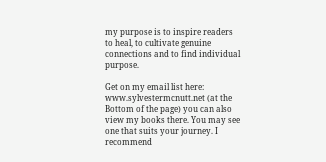my purpose is to inspire readers to heal, to cultivate genuine connections and to find individual purpose.

Get on my email list here: www.sylvestermcnutt.net (at the Bottom of the page) you can also view my books there. You may see one that suits your journey. I recommend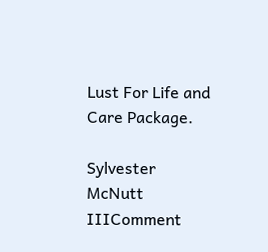Lust For Life and Care Package.

Sylvester McNutt IIIComment